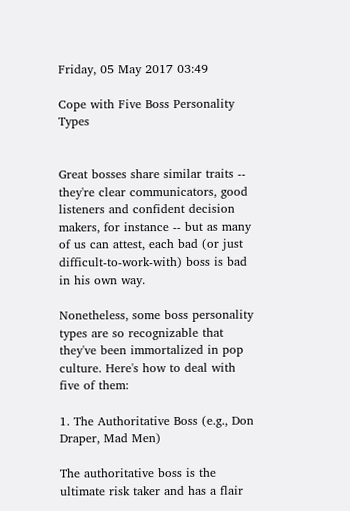Friday, 05 May 2017 03:49

Cope with Five Boss Personality Types


Great bosses share similar traits -- they're clear communicators, good listeners and confident decision makers, for instance -- but as many of us can attest, each bad (or just difficult-to-work-with) boss is bad in his own way.

Nonetheless, some boss personality types are so recognizable that they've been immortalized in pop culture. Here's how to deal with five of them:

1. The Authoritative Boss (e.g., Don Draper, Mad Men)

The authoritative boss is the ultimate risk taker and has a flair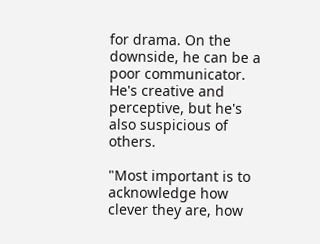for drama. On the downside, he can be a poor communicator. He's creative and perceptive, but he's also suspicious of others.

"Most important is to acknowledge how clever they are, how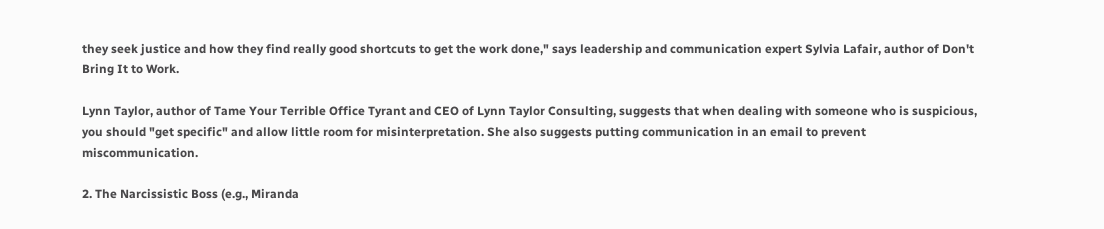they seek justice and how they find really good shortcuts to get the work done," says leadership and communication expert Sylvia Lafair, author of Don't Bring It to Work.

Lynn Taylor, author of Tame Your Terrible Office Tyrant and CEO of Lynn Taylor Consulting, suggests that when dealing with someone who is suspicious, you should "get specific" and allow little room for misinterpretation. She also suggests putting communication in an email to prevent miscommunication.

2. The Narcissistic Boss (e.g., Miranda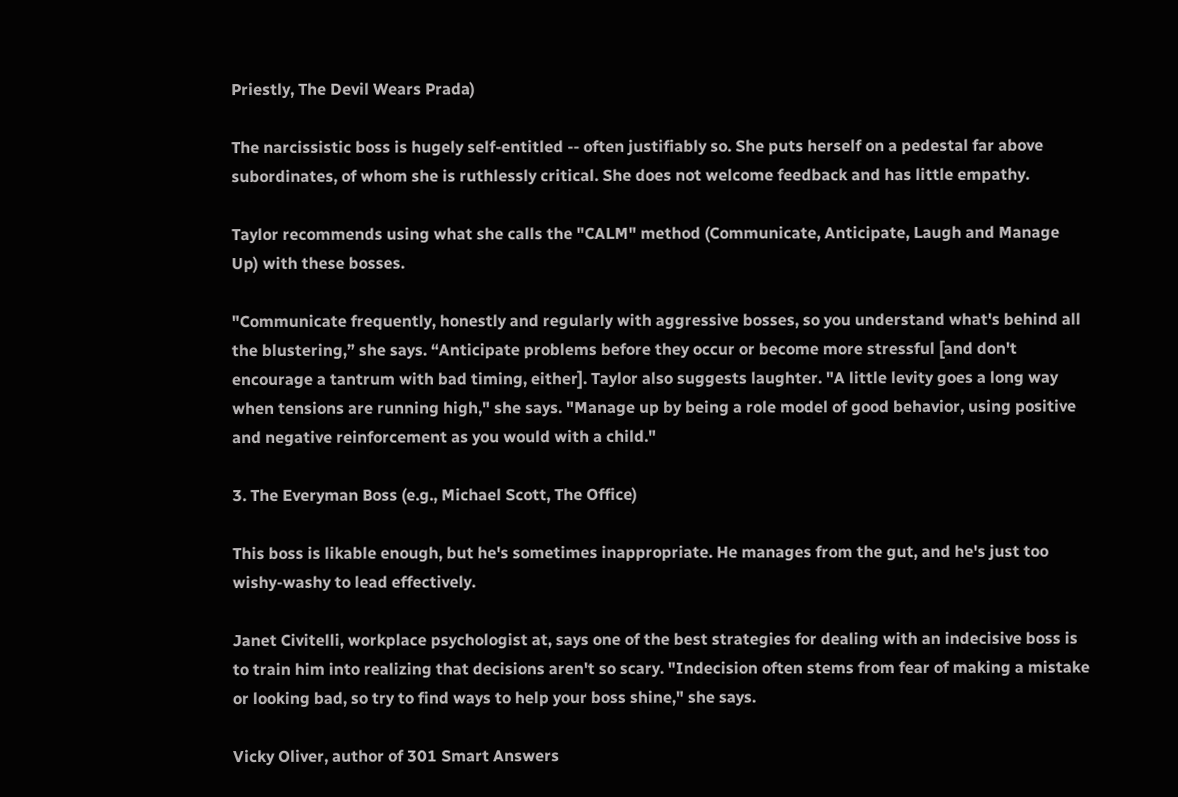Priestly, The Devil Wears Prada)

The narcissistic boss is hugely self-entitled -- often justifiably so. She puts herself on a pedestal far above subordinates, of whom she is ruthlessly critical. She does not welcome feedback and has little empathy.

Taylor recommends using what she calls the "CALM" method (Communicate, Anticipate, Laugh and Manage Up) with these bosses.

"Communicate frequently, honestly and regularly with aggressive bosses, so you understand what's behind all the blustering,” she says. “Anticipate problems before they occur or become more stressful [and don't encourage a tantrum with bad timing, either]. Taylor also suggests laughter. "A little levity goes a long way when tensions are running high," she says. "Manage up by being a role model of good behavior, using positive and negative reinforcement as you would with a child."

3. The Everyman Boss (e.g., Michael Scott, The Office)

This boss is likable enough, but he's sometimes inappropriate. He manages from the gut, and he's just too wishy-washy to lead effectively.

Janet Civitelli, workplace psychologist at, says one of the best strategies for dealing with an indecisive boss is to train him into realizing that decisions aren't so scary. "Indecision often stems from fear of making a mistake or looking bad, so try to find ways to help your boss shine," she says.

Vicky Oliver, author of 301 Smart Answers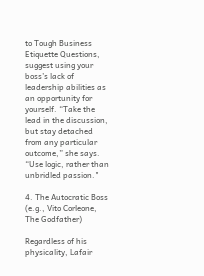to Tough Business Etiquette Questions, suggest using your boss’s lack of leadership abilities as an opportunity for yourself. “Take the lead in the discussion, but stay detached from any particular outcome,” she says. “Use logic, rather than unbridled passion."

4. The Autocratic Boss (e.g., Vito Corleone, The Godfather)

Regardless of his physicality, Lafair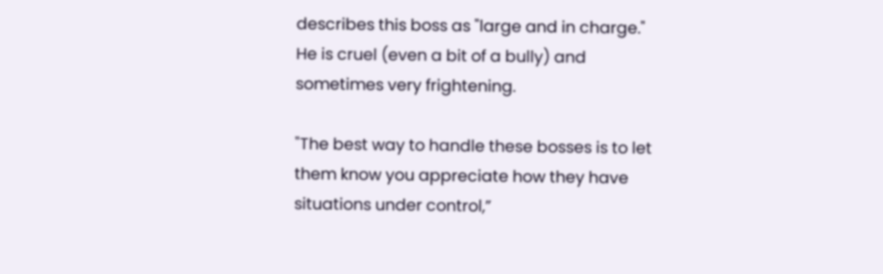describes this boss as "large and in charge." He is cruel (even a bit of a bully) and sometimes very frightening.

"The best way to handle these bosses is to let them know you appreciate how they have situations under control,”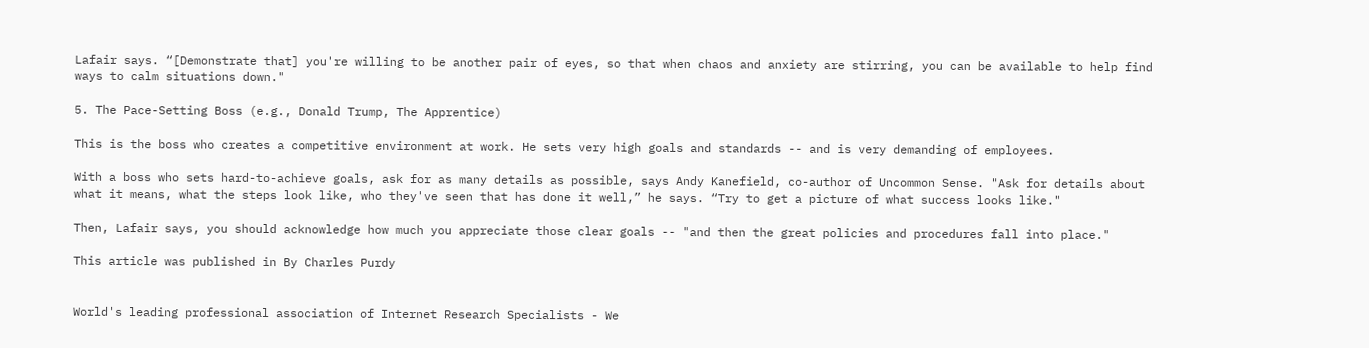Lafair says. “[Demonstrate that] you're willing to be another pair of eyes, so that when chaos and anxiety are stirring, you can be available to help find ways to calm situations down."

5. The Pace-Setting Boss (e.g., Donald Trump, The Apprentice)

This is the boss who creates a competitive environment at work. He sets very high goals and standards -- and is very demanding of employees.

With a boss who sets hard-to-achieve goals, ask for as many details as possible, says Andy Kanefield, co-author of Uncommon Sense. "Ask for details about what it means, what the steps look like, who they've seen that has done it well,” he says. “Try to get a picture of what success looks like."

Then, Lafair says, you should acknowledge how much you appreciate those clear goals -- "and then the great policies and procedures fall into place."

This article was published in By Charles Purdy


World's leading professional association of Internet Research Specialists - We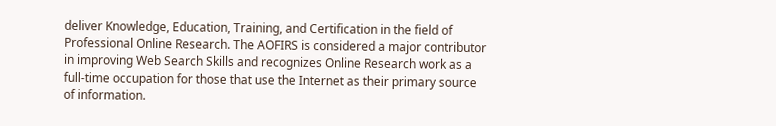deliver Knowledge, Education, Training, and Certification in the field of Professional Online Research. The AOFIRS is considered a major contributor in improving Web Search Skills and recognizes Online Research work as a full-time occupation for those that use the Internet as their primary source of information.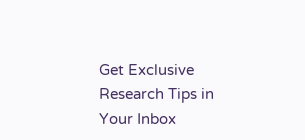Get Exclusive Research Tips in Your Inbox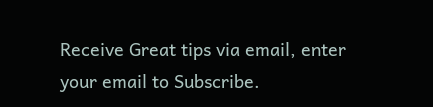Receive Great tips via email, enter your email to Subscribe.